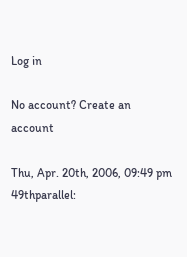Log in

No account? Create an account

Thu, Apr. 20th, 2006, 09:49 pm
49thparallel: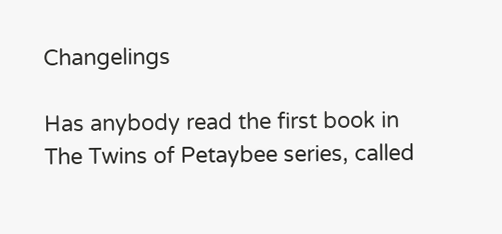Changelings

Has anybody read the first book in The Twins of Petaybee series, called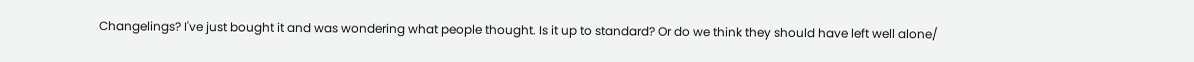Changelings? I've just bought it and was wondering what people thought. Is it up to standard? Or do we think they should have left well alone/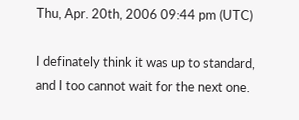Thu, Apr. 20th, 2006 09:44 pm (UTC)

I definately think it was up to standard, and I too cannot wait for the next one.